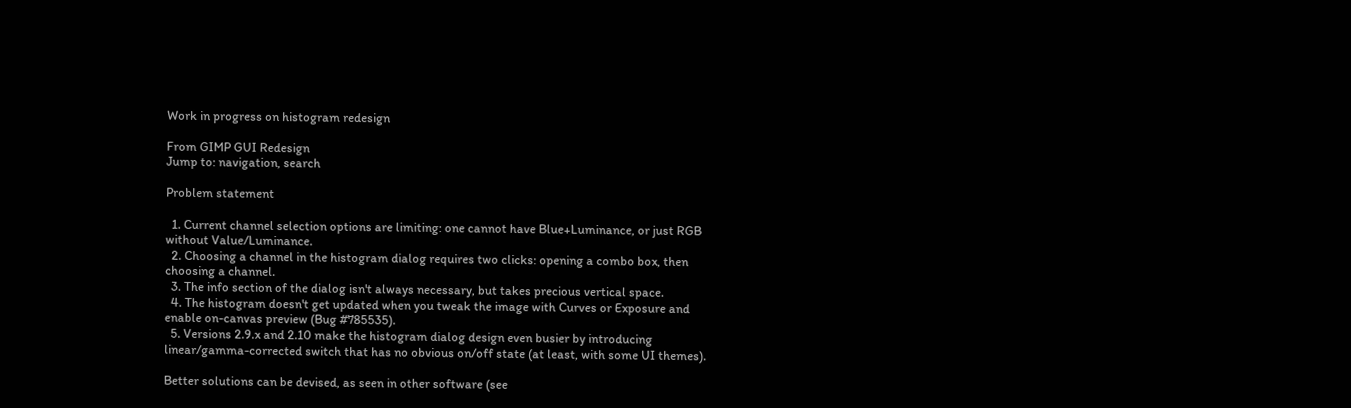Work in progress on histogram redesign

From GIMP GUI Redesign
Jump to: navigation, search

Problem statement

  1. Current channel selection options are limiting: one cannot have Blue+Luminance, or just RGB without Value/Luminance.
  2. Choosing a channel in the histogram dialog requires two clicks: opening a combo box, then choosing a channel.
  3. The info section of the dialog isn't always necessary, but takes precious vertical space.
  4. The histogram doesn't get updated when you tweak the image with Curves or Exposure and enable on-canvas preview (Bug #785535).
  5. Versions 2.9.x and 2.10 make the histogram dialog design even busier by introducing linear/gamma-corrected switch that has no obvious on/off state (at least, with some UI themes).

Better solutions can be devised, as seen in other software (see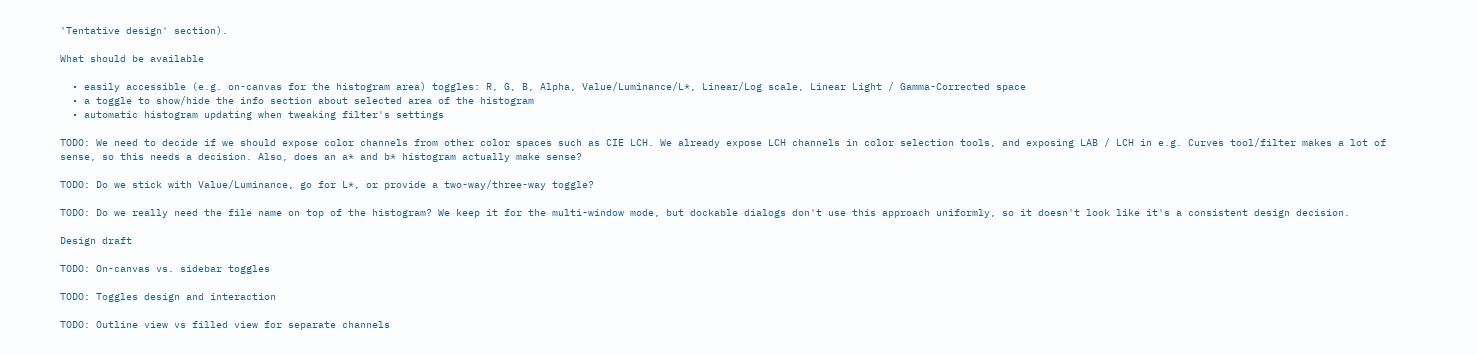'Tentative design' section).

What should be available

  • easily accessible (e.g. on-canvas for the histogram area) toggles: R, G, B, Alpha, Value/Luminance/L*, Linear/Log scale, Linear Light / Gamma-Corrected space
  • a toggle to show/hide the info section about selected area of the histogram
  • automatic histogram updating when tweaking filter's settings

TODO: We need to decide if we should expose color channels from other color spaces such as CIE LCH. We already expose LCH channels in color selection tools, and exposing LAB / LCH in e.g. Curves tool/filter makes a lot of sense, so this needs a decision. Also, does an a* and b* histogram actually make sense?

TODO: Do we stick with Value/Luminance, go for L*, or provide a two-way/three-way toggle?

TODO: Do we really need the file name on top of the histogram? We keep it for the multi-window mode, but dockable dialogs don't use this approach uniformly, so it doesn't look like it's a consistent design decision.

Design draft

TODO: On-canvas vs. sidebar toggles

TODO: Toggles design and interaction

TODO: Outline view vs filled view for separate channels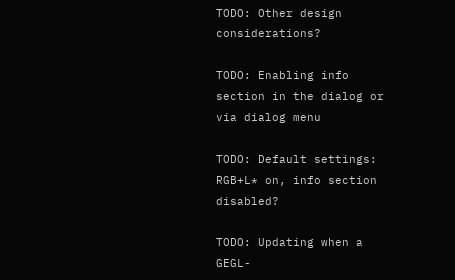TODO: Other design considerations?

TODO: Enabling info section in the dialog or via dialog menu

TODO: Default settings: RGB+L* on, info section disabled?

TODO: Updating when a GEGL-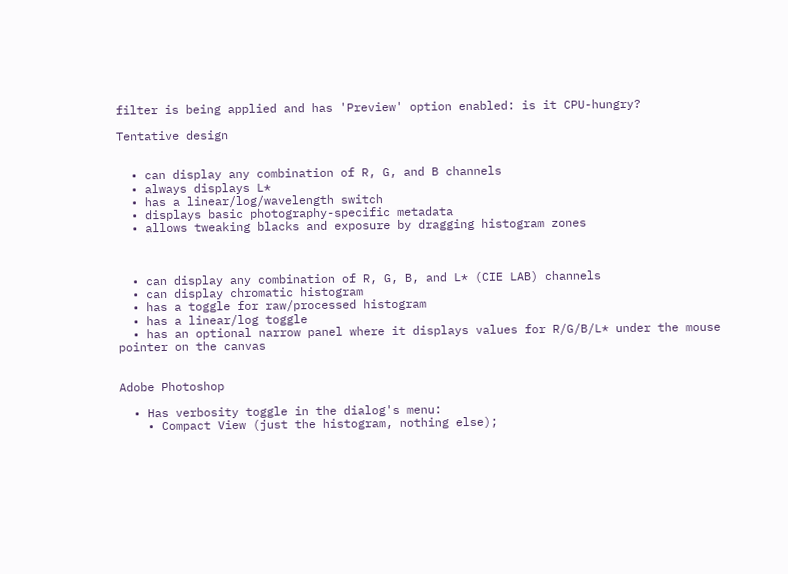filter is being applied and has 'Preview' option enabled: is it CPU-hungry?

Tentative design


  • can display any combination of R, G, and B channels
  • always displays L*
  • has a linear/log/wavelength switch
  • displays basic photography-specific metadata
  • allows tweaking blacks and exposure by dragging histogram zones



  • can display any combination of R, G, B, and L* (CIE LAB) channels
  • can display chromatic histogram
  • has a toggle for raw/processed histogram
  • has a linear/log toggle
  • has an optional narrow panel where it displays values for R/G/B/L* under the mouse pointer on the canvas


Adobe Photoshop

  • Has verbosity toggle in the dialog's menu:
    • Compact View (just the histogram, nothing else);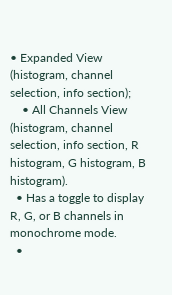• Expanded View (histogram, channel selection, info section);
    • All Channels View (histogram, channel selection, info section, R histogram, G histogram, B histogram).
  • Has a toggle to display R, G, or B channels in monochrome mode.
  •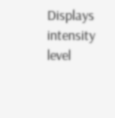Displays intensity level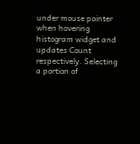under mouse pointer when hovering histogram widget and updates Count respectively. Selecting a portion of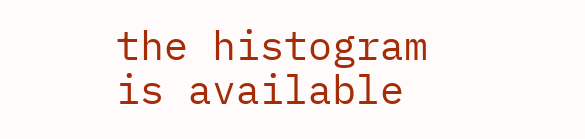the histogram is available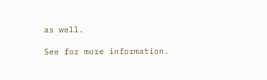as well.

See for more information.